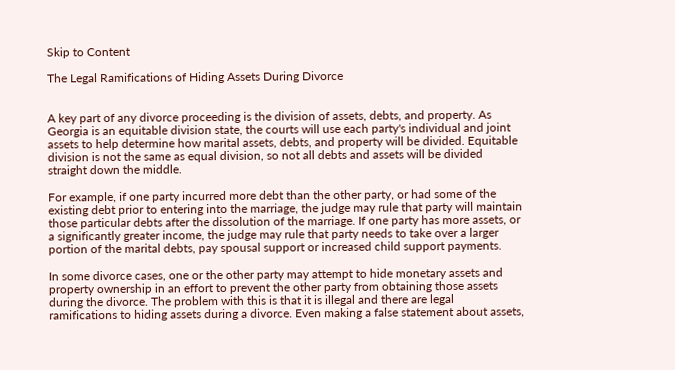Skip to Content

The Legal Ramifications of Hiding Assets During Divorce


A key part of any divorce proceeding is the division of assets, debts, and property. As Georgia is an equitable division state, the courts will use each party's individual and joint assets to help determine how marital assets, debts, and property will be divided. Equitable division is not the same as equal division, so not all debts and assets will be divided straight down the middle.

For example, if one party incurred more debt than the other party, or had some of the existing debt prior to entering into the marriage, the judge may rule that party will maintain those particular debts after the dissolution of the marriage. If one party has more assets, or a significantly greater income, the judge may rule that party needs to take over a larger portion of the marital debts, pay spousal support or increased child support payments.

In some divorce cases, one or the other party may attempt to hide monetary assets and property ownership in an effort to prevent the other party from obtaining those assets during the divorce. The problem with this is that it is illegal and there are legal ramifications to hiding assets during a divorce. Even making a false statement about assets,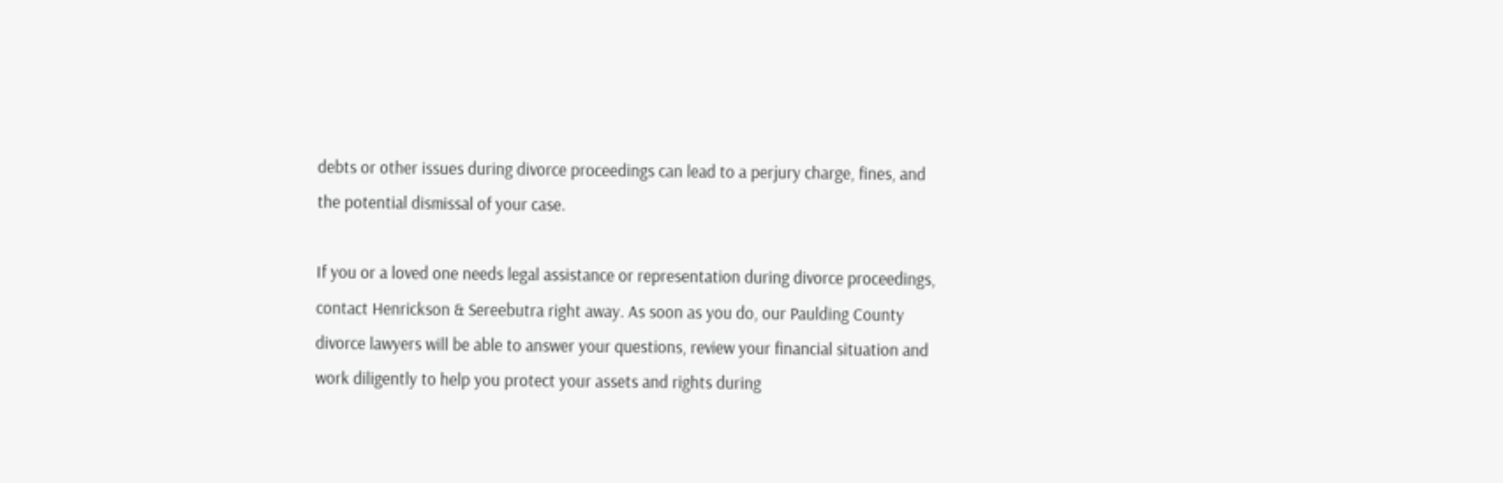debts or other issues during divorce proceedings can lead to a perjury charge, fines, and the potential dismissal of your case.

If you or a loved one needs legal assistance or representation during divorce proceedings, contact Henrickson & Sereebutra right away. As soon as you do, our Paulding County divorce lawyers will be able to answer your questions, review your financial situation and work diligently to help you protect your assets and rights during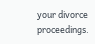your divorce proceedings.